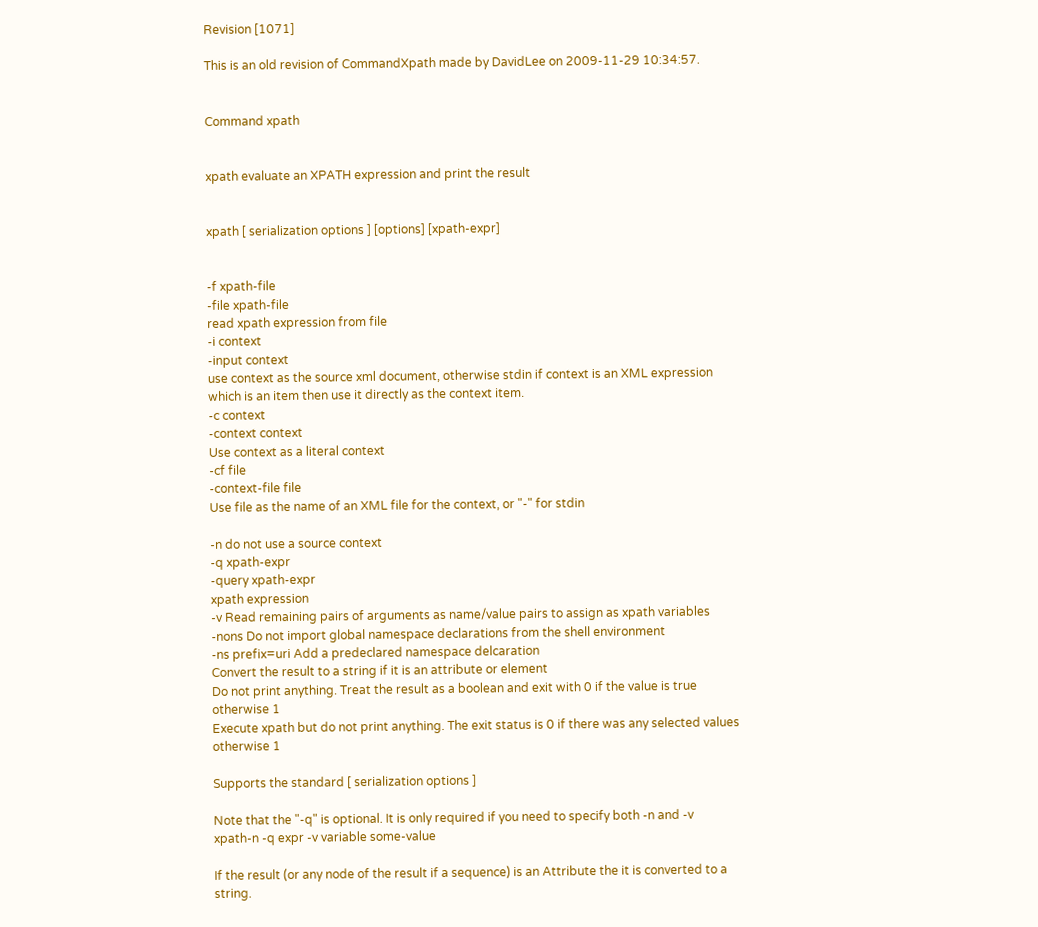Revision [1071]

This is an old revision of CommandXpath made by DavidLee on 2009-11-29 10:34:57.


Command xpath


xpath evaluate an XPATH expression and print the result


xpath [ serialization options ] [options] [xpath-expr]


-f xpath-file
-file xpath-file
read xpath expression from file
-i context
-input context
use context as the source xml document, otherwise stdin if context is an XML expression which is an item then use it directly as the context item.
-c context
-context context
Use context as a literal context
-cf file
-context-file file
Use file as the name of an XML file for the context, or "-" for stdin

-n do not use a source context
-q xpath-expr
-query xpath-expr
xpath expression
-v Read remaining pairs of arguments as name/value pairs to assign as xpath variables
-nons Do not import global namespace declarations from the shell environment
-ns prefix=uri Add a predeclared namespace delcaration
Convert the result to a string if it is an attribute or element
Do not print anything. Treat the result as a boolean and exit with 0 if the value is true otherwise 1
Execute xpath but do not print anything. The exit status is 0 if there was any selected values otherwise 1

Supports the standard [ serialization options ]

Note that the "-q" is optional. It is only required if you need to specify both -n and -v
xpath-n -q expr -v variable some-value

If the result (or any node of the result if a sequence) is an Attribute the it is converted to a string.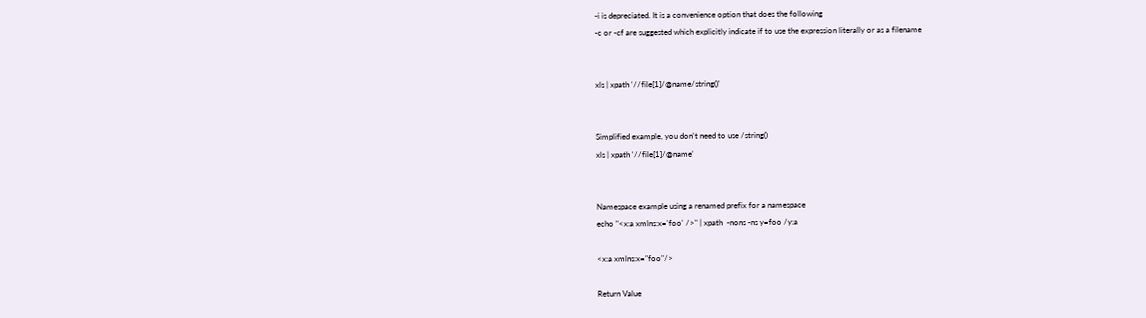-i is depreciated. It is a convenience option that does the following
-c or -cf are suggested which explicitly indicate if to use the expression literally or as a filename


xls | xpath '//file[1]/@name/string()'


Simplified example, you don't need to use /string()
xls | xpath '//file[1]/@name'


Namespace example using a renamed prefix for a namespace
echo "<x:a xmlns:x='foo' />" | xpath  -nons -ns y=foo /y:a

<x:a xmlns:x="foo"/>

Return Value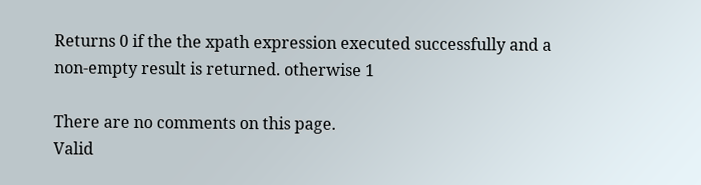Returns 0 if the the xpath expression executed successfully and a non-empty result is returned. otherwise 1

There are no comments on this page.
Valid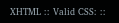XHTML :: Valid CSS: ::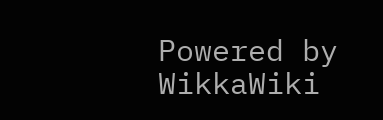Powered by WikkaWiki